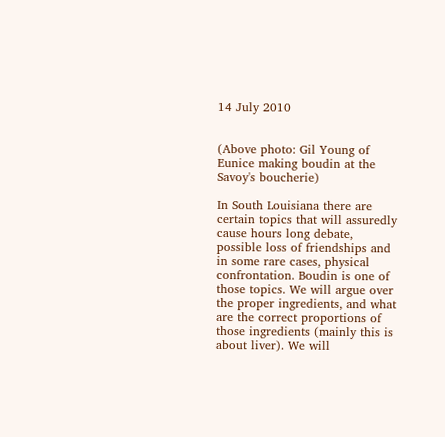14 July 2010


(Above photo: Gil Young of Eunice making boudin at the Savoy's boucherie)

In South Louisiana there are certain topics that will assuredly cause hours long debate, possible loss of friendships and in some rare cases, physical confrontation. Boudin is one of those topics. We will argue over the proper ingredients, and what are the correct proportions of those ingredients (mainly this is about liver). We will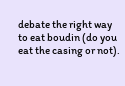debate the right way to eat boudin (do you eat the casing or not).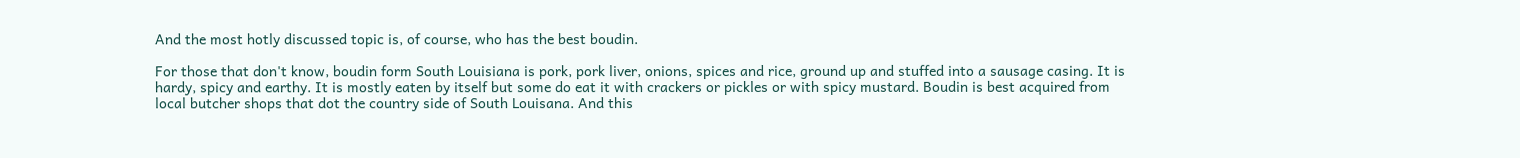And the most hotly discussed topic is, of course, who has the best boudin.

For those that don't know, boudin form South Louisiana is pork, pork liver, onions, spices and rice, ground up and stuffed into a sausage casing. It is hardy, spicy and earthy. It is mostly eaten by itself but some do eat it with crackers or pickles or with spicy mustard. Boudin is best acquired from local butcher shops that dot the country side of South Louisana. And this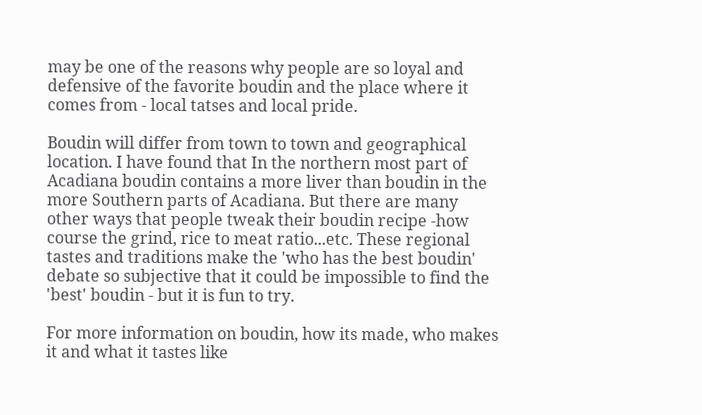may be one of the reasons why people are so loyal and defensive of the favorite boudin and the place where it comes from - local tatses and local pride.

Boudin will differ from town to town and geographical location. I have found that In the northern most part of Acadiana boudin contains a more liver than boudin in the more Southern parts of Acadiana. But there are many other ways that people tweak their boudin recipe -how course the grind, rice to meat ratio...etc. These regional tastes and traditions make the 'who has the best boudin' debate so subjective that it could be impossible to find the 'best' boudin - but it is fun to try.

For more information on boudin, how its made, who makes it and what it tastes like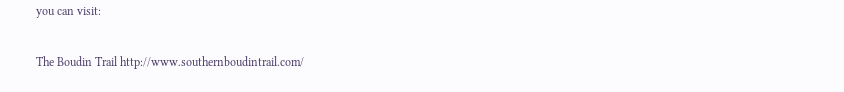you can visit:

The Boudin Trail http://www.southernboudintrail.com/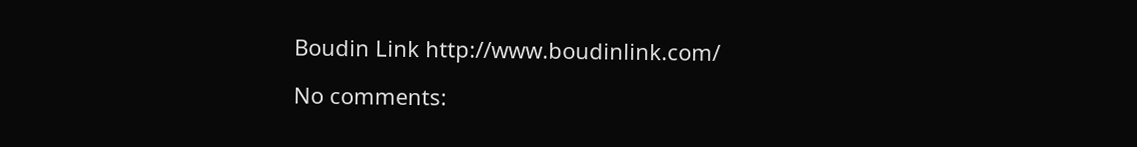Boudin Link http://www.boudinlink.com/

No comments: